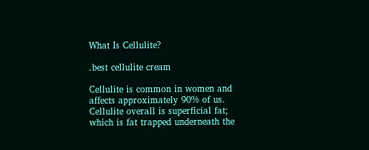What Is Cellulite?

.best cellulite cream

Cellulite is common in women and affects approximately 90% of us. Cellulite overall is superficial fat; which is fat trapped underneath the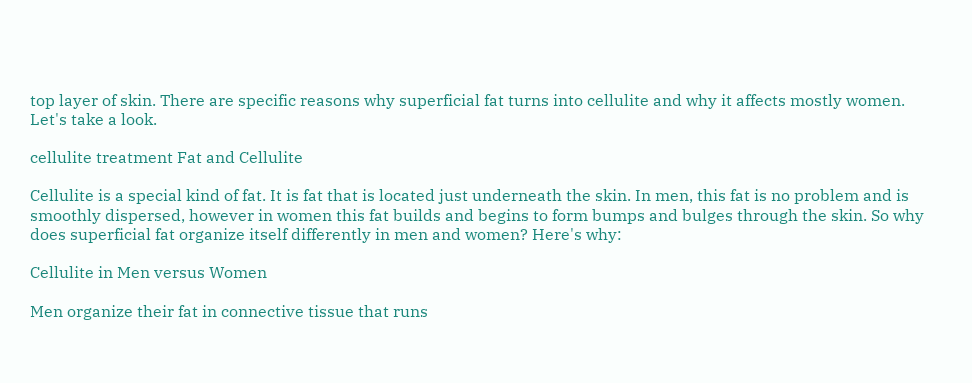top layer of skin. There are specific reasons why superficial fat turns into cellulite and why it affects mostly women. Let's take a look.

cellulite treatment Fat and Cellulite

Cellulite is a special kind of fat. It is fat that is located just underneath the skin. In men, this fat is no problem and is smoothly dispersed, however in women this fat builds and begins to form bumps and bulges through the skin. So why does superficial fat organize itself differently in men and women? Here's why:

Cellulite in Men versus Women

Men organize their fat in connective tissue that runs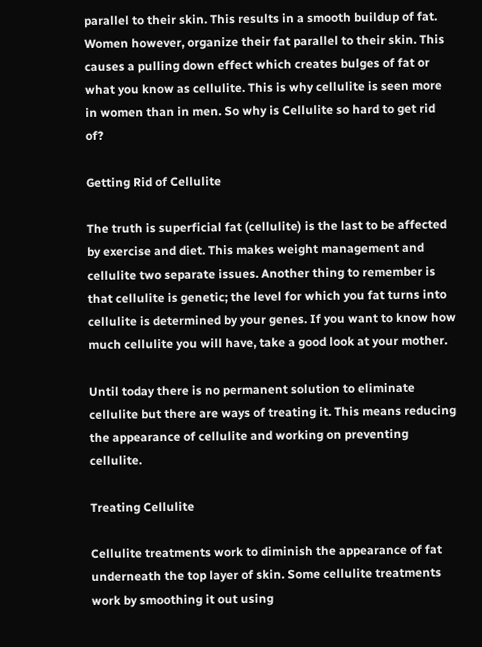parallel to their skin. This results in a smooth buildup of fat. Women however, organize their fat parallel to their skin. This causes a pulling down effect which creates bulges of fat or what you know as cellulite. This is why cellulite is seen more in women than in men. So why is Cellulite so hard to get rid of?

Getting Rid of Cellulite

The truth is superficial fat (cellulite) is the last to be affected by exercise and diet. This makes weight management and cellulite two separate issues. Another thing to remember is that cellulite is genetic; the level for which you fat turns into cellulite is determined by your genes. If you want to know how much cellulite you will have, take a good look at your mother.

Until today there is no permanent solution to eliminate cellulite but there are ways of treating it. This means reducing the appearance of cellulite and working on preventing cellulite.

Treating Cellulite

Cellulite treatments work to diminish the appearance of fat underneath the top layer of skin. Some cellulite treatments work by smoothing it out using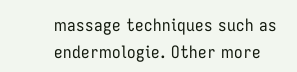massage techniques such as endermologie. Other more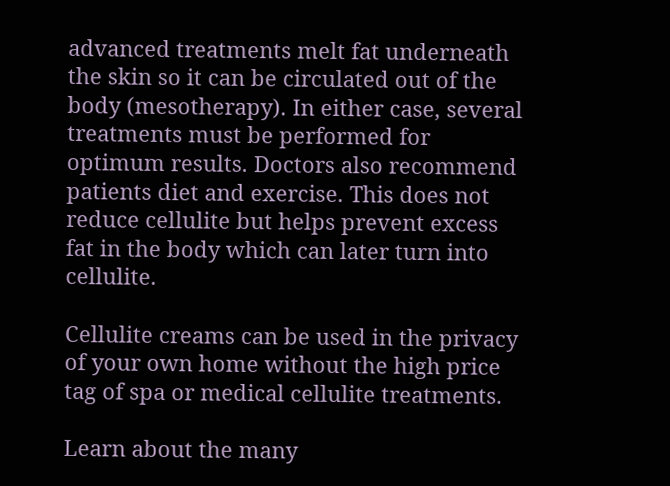advanced treatments melt fat underneath the skin so it can be circulated out of the body (mesotherapy). In either case, several treatments must be performed for optimum results. Doctors also recommend patients diet and exercise. This does not reduce cellulite but helps prevent excess fat in the body which can later turn into cellulite.

Cellulite creams can be used in the privacy of your own home without the high price tag of spa or medical cellulite treatments.

Learn about the many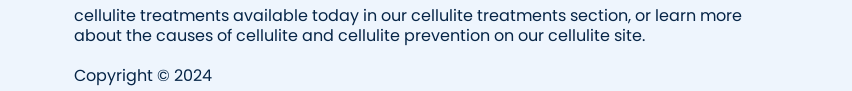cellulite treatments available today in our cellulite treatments section, or learn more about the causes of cellulite and cellulite prevention on our cellulite site.

Copyright © 2024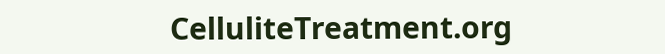CelluliteTreatment.org